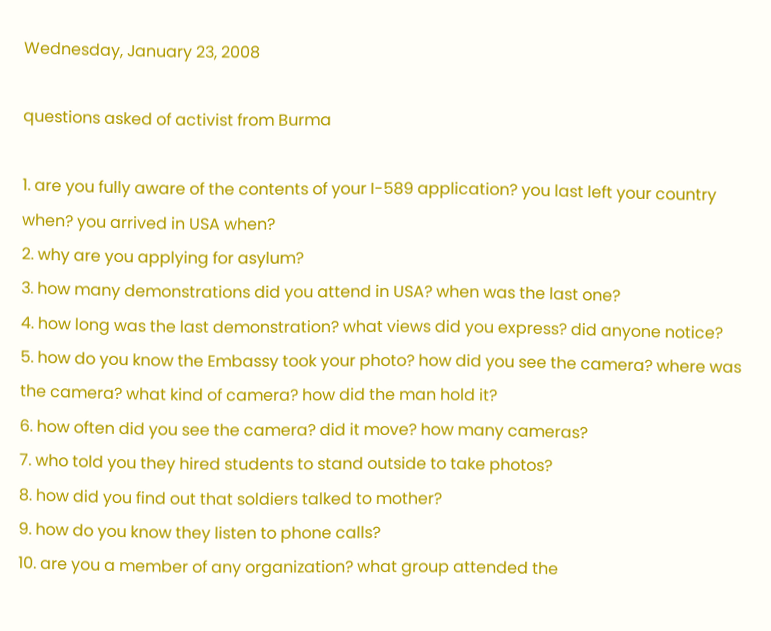Wednesday, January 23, 2008

questions asked of activist from Burma

1. are you fully aware of the contents of your I-589 application? you last left your country when? you arrived in USA when?
2. why are you applying for asylum?
3. how many demonstrations did you attend in USA? when was the last one?
4. how long was the last demonstration? what views did you express? did anyone notice?
5. how do you know the Embassy took your photo? how did you see the camera? where was the camera? what kind of camera? how did the man hold it?
6. how often did you see the camera? did it move? how many cameras?
7. who told you they hired students to stand outside to take photos?
8. how did you find out that soldiers talked to mother?
9. how do you know they listen to phone calls?
10. are you a member of any organization? what group attended the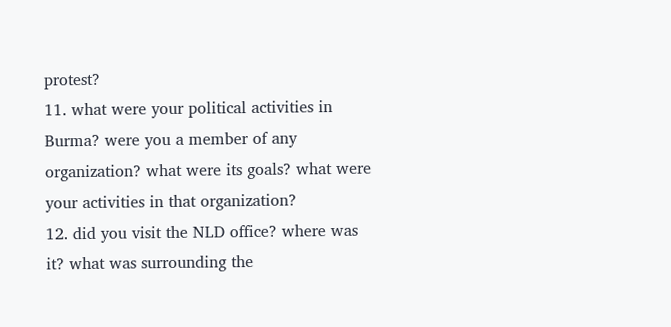protest?
11. what were your political activities in Burma? were you a member of any organization? what were its goals? what were your activities in that organization?
12. did you visit the NLD office? where was it? what was surrounding the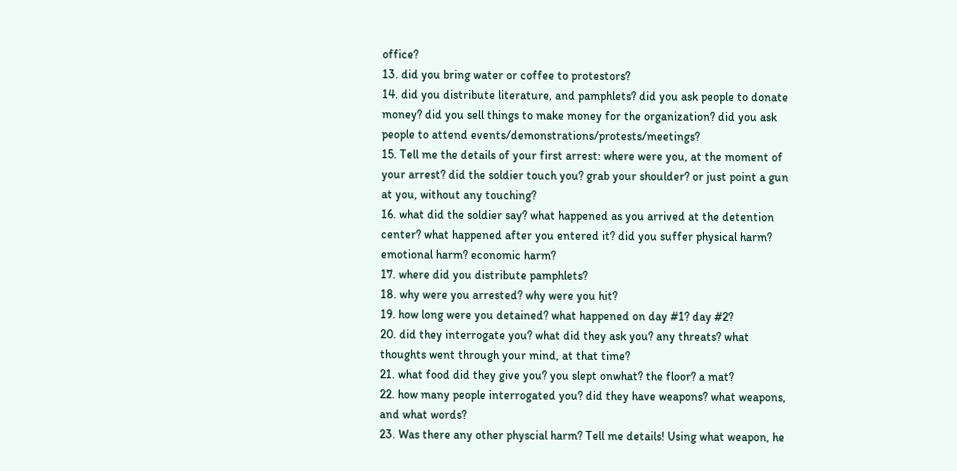office?
13. did you bring water or coffee to protestors?
14. did you distribute literature, and pamphlets? did you ask people to donate money? did you sell things to make money for the organization? did you ask people to attend events/demonstrations/protests/meetings?
15. Tell me the details of your first arrest: where were you, at the moment of your arrest? did the soldier touch you? grab your shoulder? or just point a gun at you, without any touching?
16. what did the soldier say? what happened as you arrived at the detention center? what happened after you entered it? did you suffer physical harm? emotional harm? economic harm?
17. where did you distribute pamphlets?
18. why were you arrested? why were you hit?
19. how long were you detained? what happened on day #1? day #2?
20. did they interrogate you? what did they ask you? any threats? what thoughts went through your mind, at that time?
21. what food did they give you? you slept onwhat? the floor? a mat?
22. how many people interrogated you? did they have weapons? what weapons, and what words?
23. Was there any other physcial harm? Tell me details! Using what weapon, he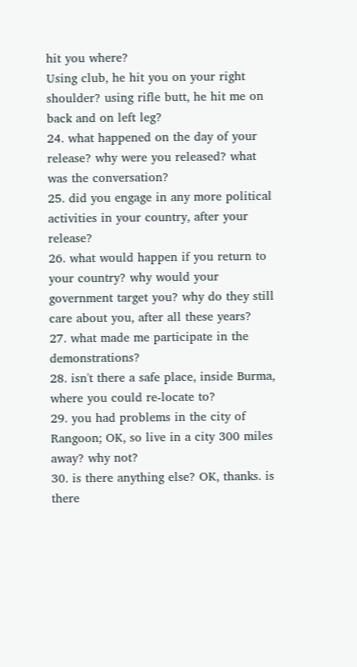hit you where?
Using club, he hit you on your right shoulder? using rifle butt, he hit me on back and on left leg?
24. what happened on the day of your release? why were you released? what was the conversation?
25. did you engage in any more political activities in your country, after your release?
26. what would happen if you return to your country? why would your government target you? why do they still care about you, after all these years?
27. what made me participate in the demonstrations?
28. isn't there a safe place, inside Burma, where you could re-locate to?
29. you had problems in the city of Rangoon; OK, so live in a city 300 miles away? why not?
30. is there anything else? OK, thanks. is there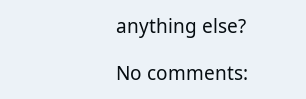anything else?

No comments: